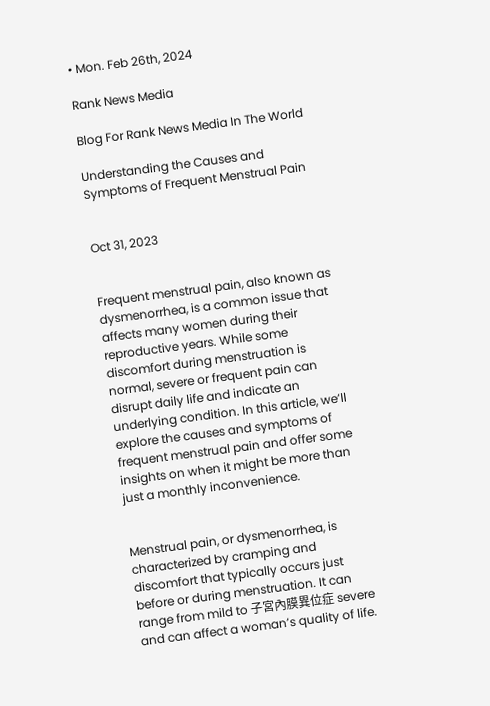• Mon. Feb 26th, 2024

Rank News Media

Blog For Rank News Media In The World

Understanding the Causes and Symptoms of Frequent Menstrual Pain


Oct 31, 2023


Frequent menstrual pain, also known as dysmenorrhea, is a common issue that affects many women during their reproductive years. While some discomfort during menstruation is normal, severe or frequent pain can disrupt daily life and indicate an underlying condition. In this article, we’ll explore the causes and symptoms of frequent menstrual pain and offer some insights on when it might be more than just a monthly inconvenience.


Menstrual pain, or dysmenorrhea, is characterized by cramping and discomfort that typically occurs just before or during menstruation. It can range from mild to 子宮內膜異位症 severe and can affect a woman’s quality of life.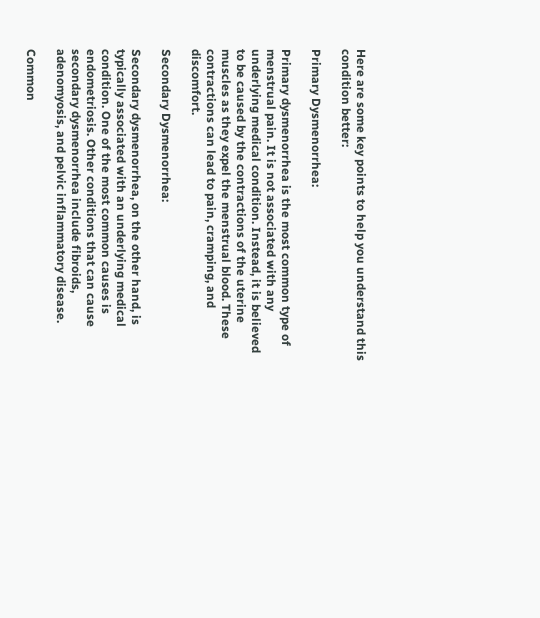Here are some key points to help you understand this condition better:

Primary Dysmenorrhea:

Primary dysmenorrhea is the most common type of menstrual pain. It is not associated with any underlying medical condition. Instead, it is believed to be caused by the contractions of the uterine muscles as they expel the menstrual blood. These contractions can lead to pain, cramping, and discomfort.

Secondary Dysmenorrhea:

Secondary dysmenorrhea, on the other hand, is typically associated with an underlying medical condition. One of the most common causes is endometriosis. Other conditions that can cause secondary dysmenorrhea include fibroids, adenomyosis, and pelvic inflammatory disease.

Common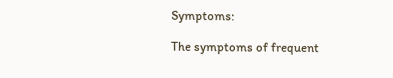Symptoms:

The symptoms of frequent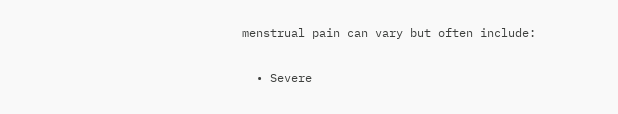menstrual pain can vary but often include:

  • Severe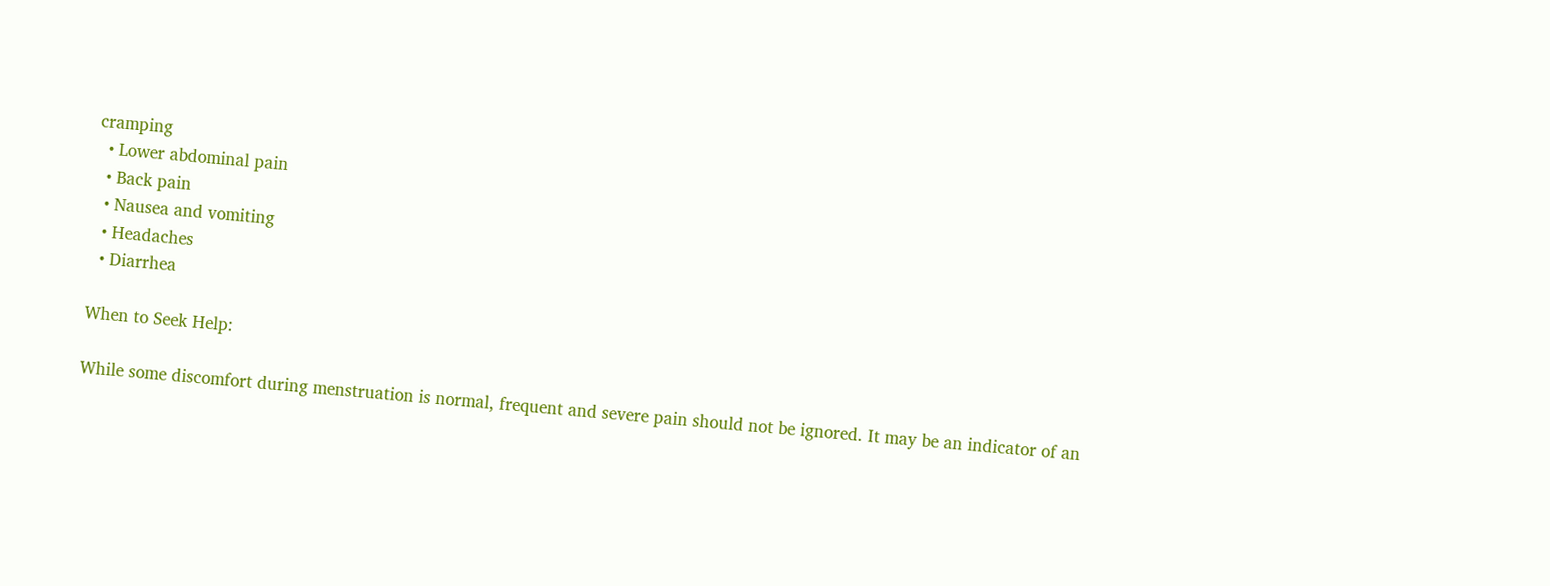cramping
  • Lower abdominal pain
  • Back pain
  • Nausea and vomiting
  • Headaches
  • Diarrhea

When to Seek Help:

While some discomfort during menstruation is normal, frequent and severe pain should not be ignored. It may be an indicator of an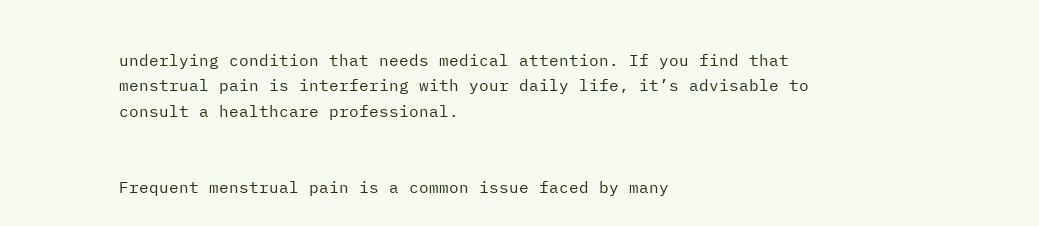underlying condition that needs medical attention. If you find that menstrual pain is interfering with your daily life, it’s advisable to consult a healthcare professional.


Frequent menstrual pain is a common issue faced by many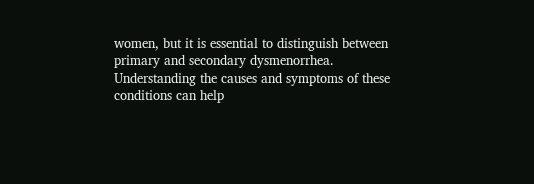women, but it is essential to distinguish between primary and secondary dysmenorrhea. Understanding the causes and symptoms of these conditions can help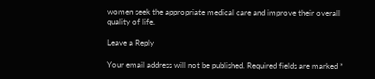women seek the appropriate medical care and improve their overall quality of life.

Leave a Reply

Your email address will not be published. Required fields are marked *